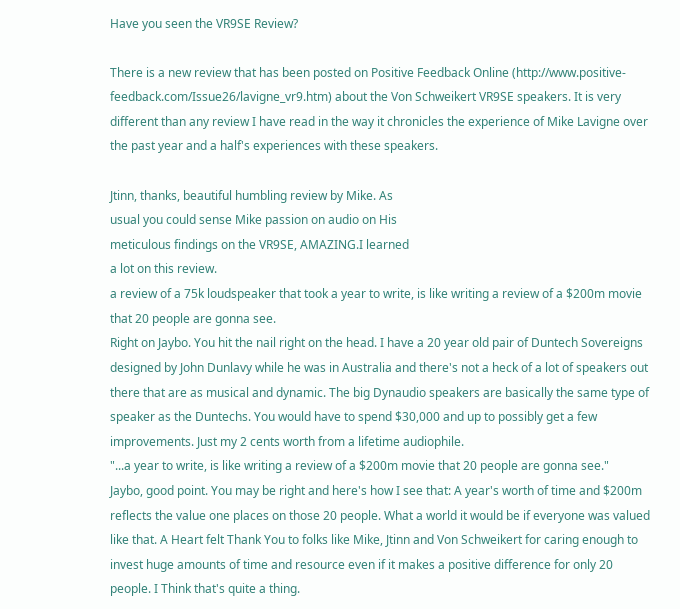Have you seen the VR9SE Review?

There is a new review that has been posted on Positive Feedback Online (http://www.positive-feedback.com/Issue26/lavigne_vr9.htm) about the Von Schweikert VR9SE speakers. It is very different than any review I have read in the way it chronicles the experience of Mike Lavigne over the past year and a half's experiences with these speakers.

Jtinn, thanks, beautiful humbling review by Mike. As
usual you could sense Mike passion on audio on His
meticulous findings on the VR9SE, AMAZING.I learned
a lot on this review.
a review of a 75k loudspeaker that took a year to write, is like writing a review of a $200m movie that 20 people are gonna see.
Right on Jaybo. You hit the nail right on the head. I have a 20 year old pair of Duntech Sovereigns designed by John Dunlavy while he was in Australia and there's not a heck of a lot of speakers out there that are as musical and dynamic. The big Dynaudio speakers are basically the same type of speaker as the Duntechs. You would have to spend $30,000 and up to possibly get a few improvements. Just my 2 cents worth from a lifetime audiophile.
"...a year to write, is like writing a review of a $200m movie that 20 people are gonna see."
Jaybo, good point. You may be right and here's how I see that: A year's worth of time and $200m reflects the value one places on those 20 people. What a world it would be if everyone was valued like that. A Heart felt Thank You to folks like Mike, Jtinn and Von Schweikert for caring enough to invest huge amounts of time and resource even if it makes a positive difference for only 20 people. I Think that's quite a thing.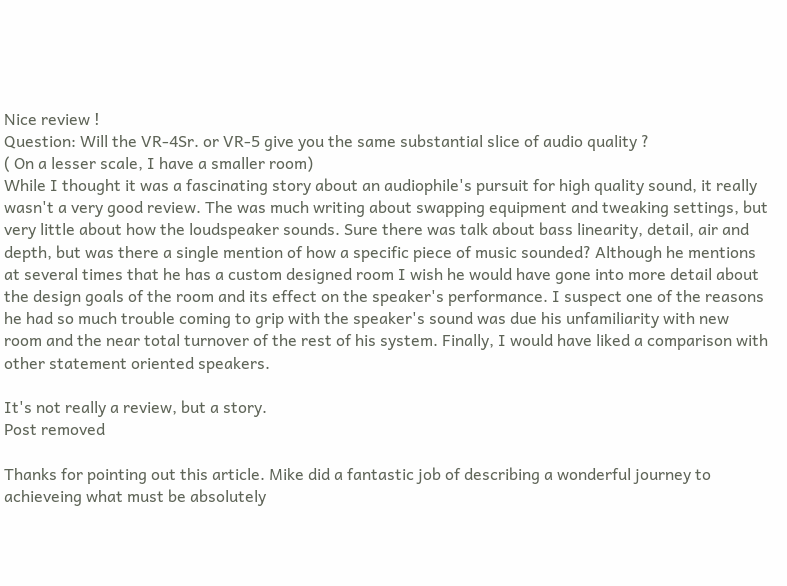Nice review !
Question: Will the VR-4Sr. or VR-5 give you the same substantial slice of audio quality ?
( On a lesser scale, I have a smaller room)
While I thought it was a fascinating story about an audiophile's pursuit for high quality sound, it really wasn't a very good review. The was much writing about swapping equipment and tweaking settings, but very little about how the loudspeaker sounds. Sure there was talk about bass linearity, detail, air and depth, but was there a single mention of how a specific piece of music sounded? Although he mentions at several times that he has a custom designed room I wish he would have gone into more detail about the design goals of the room and its effect on the speaker's performance. I suspect one of the reasons he had so much trouble coming to grip with the speaker's sound was due his unfamiliarity with new room and the near total turnover of the rest of his system. Finally, I would have liked a comparison with other statement oriented speakers.

It's not really a review, but a story.
Post removed

Thanks for pointing out this article. Mike did a fantastic job of describing a wonderful journey to achieveing what must be absolutely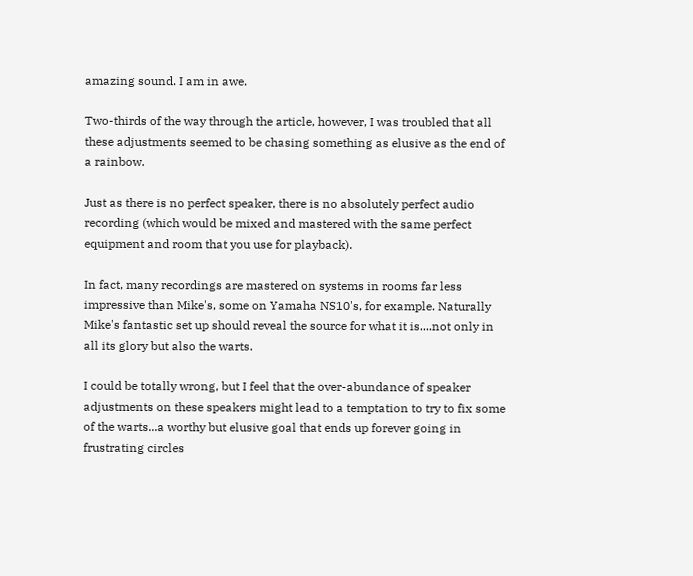amazing sound. I am in awe.

Two-thirds of the way through the article, however, I was troubled that all these adjustments seemed to be chasing something as elusive as the end of a rainbow.

Just as there is no perfect speaker, there is no absolutely perfect audio recording (which would be mixed and mastered with the same perfect equipment and room that you use for playback).

In fact, many recordings are mastered on systems in rooms far less impressive than Mike's, some on Yamaha NS10's, for example. Naturally Mike's fantastic set up should reveal the source for what it is....not only in all its glory but also the warts.

I could be totally wrong, but I feel that the over-abundance of speaker adjustments on these speakers might lead to a temptation to try to fix some of the warts...a worthy but elusive goal that ends up forever going in frustrating circles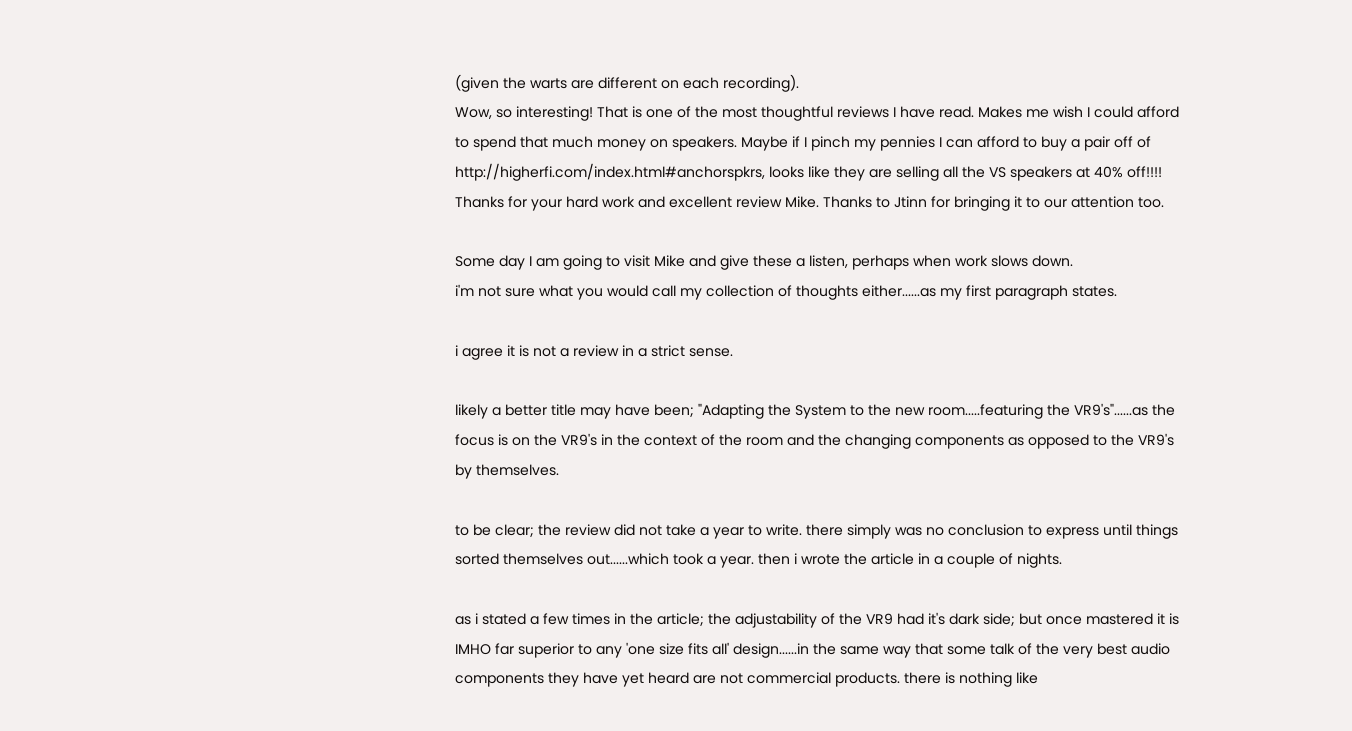(given the warts are different on each recording).
Wow, so interesting! That is one of the most thoughtful reviews I have read. Makes me wish I could afford to spend that much money on speakers. Maybe if I pinch my pennies I can afford to buy a pair off of http://higherfi.com/index.html#anchorspkrs, looks like they are selling all the VS speakers at 40% off!!!!
Thanks for your hard work and excellent review Mike. Thanks to Jtinn for bringing it to our attention too.

Some day I am going to visit Mike and give these a listen, perhaps when work slows down.
i'm not sure what you would call my collection of thoughts either......as my first paragraph states.

i agree it is not a review in a strict sense.

likely a better title may have been; "Adapting the System to the new room.....featuring the VR9's"......as the focus is on the VR9's in the context of the room and the changing components as opposed to the VR9's by themselves.

to be clear; the review did not take a year to write. there simply was no conclusion to express until things sorted themselves out......which took a year. then i wrote the article in a couple of nights.

as i stated a few times in the article; the adjustability of the VR9 had it's dark side; but once mastered it is IMHO far superior to any 'one size fits all' design......in the same way that some talk of the very best audio components they have yet heard are not commercial products. there is nothing like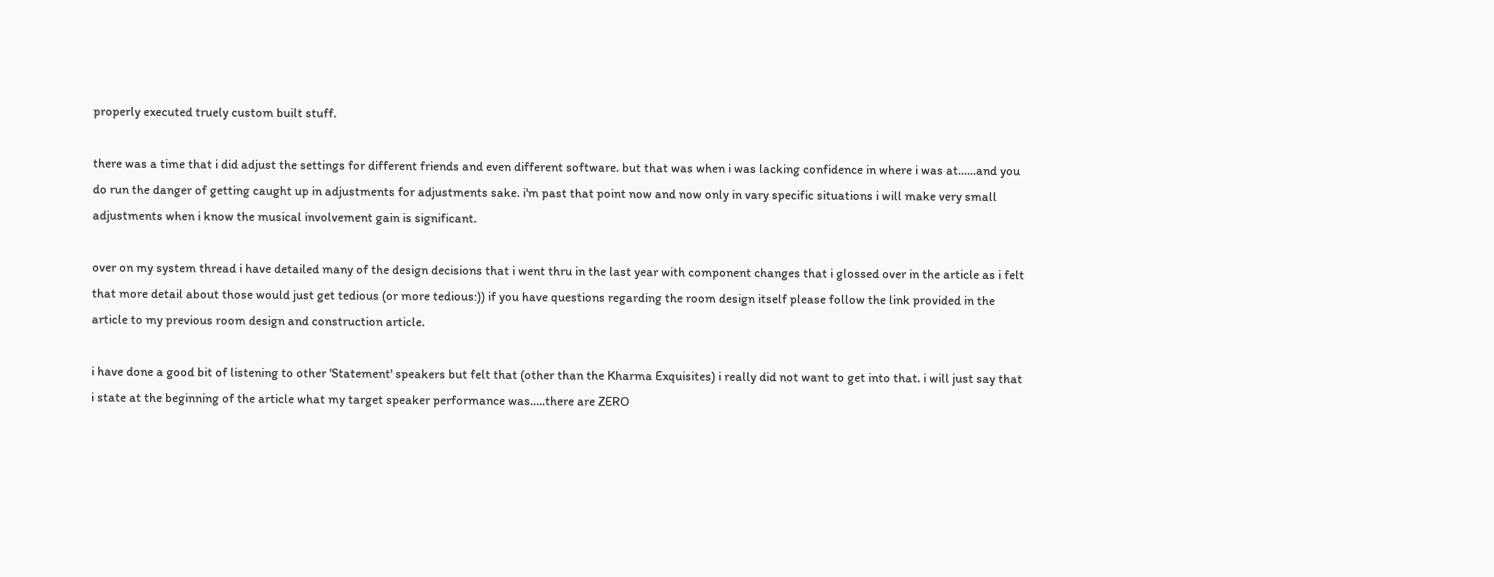properly executed truely custom built stuff.

there was a time that i did adjust the settings for different friends and even different software. but that was when i was lacking confidence in where i was at......and you do run the danger of getting caught up in adjustments for adjustments sake. i'm past that point now and now only in vary specific situations i will make very small adjustments when i know the musical involvement gain is significant.

over on my system thread i have detailed many of the design decisions that i went thru in the last year with component changes that i glossed over in the article as i felt that more detail about those would just get tedious (or more tedious:)) if you have questions regarding the room design itself please follow the link provided in the article to my previous room design and construction article.

i have done a good bit of listening to other 'Statement' speakers but felt that (other than the Kharma Exquisites) i really did not want to get into that. i will just say that i state at the beginning of the article what my target speaker performance was.....there are ZERO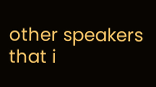other speakers that i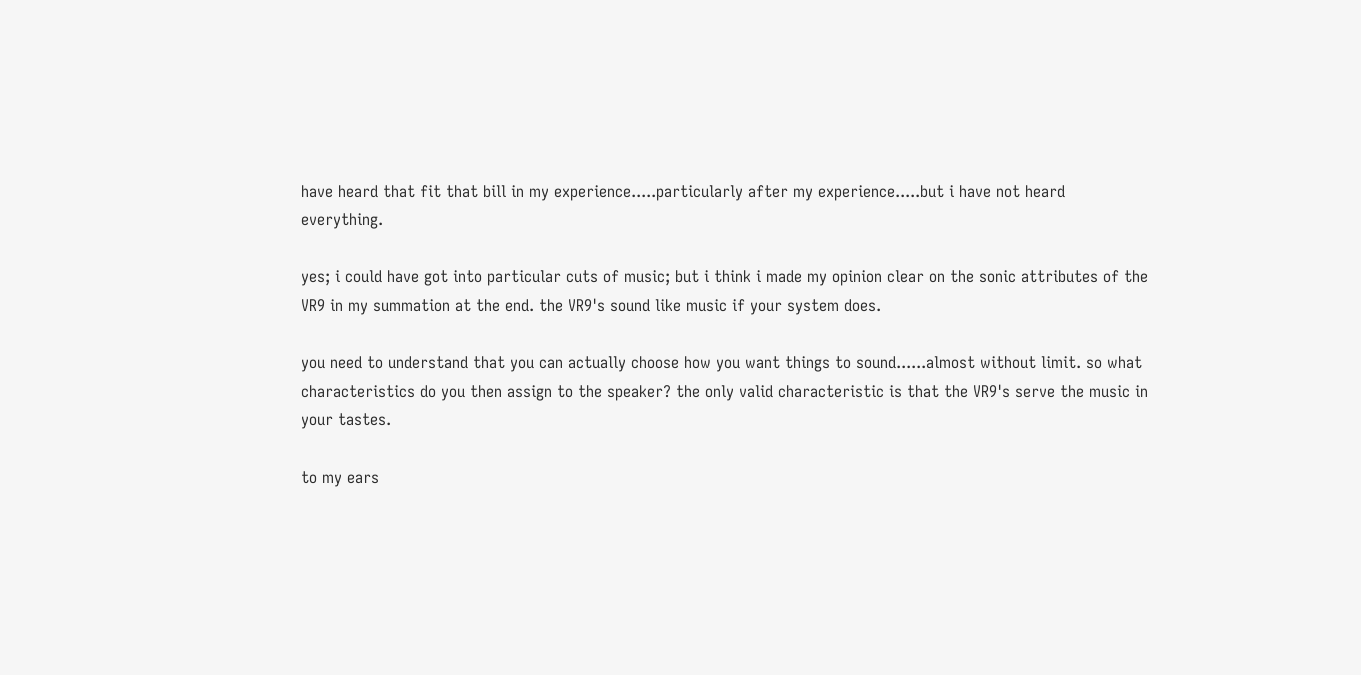have heard that fit that bill in my experience.....particularly after my experience.....but i have not heard everything.

yes; i could have got into particular cuts of music; but i think i made my opinion clear on the sonic attributes of the VR9 in my summation at the end. the VR9's sound like music if your system does.

you need to understand that you can actually choose how you want things to sound......almost without limit. so what characteristics do you then assign to the speaker? the only valid characteristic is that the VR9's serve the music in your tastes.

to my ears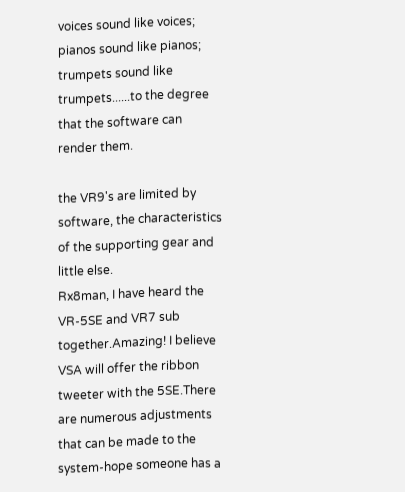voices sound like voices; pianos sound like pianos; trumpets sound like trumpets......to the degree that the software can render them.

the VR9's are limited by software, the characteristics of the supporting gear and little else.
Rx8man, I have heard the VR-5SE and VR7 sub together.Amazing! I believe VSA will offer the ribbon tweeter with the 5SE.There are numerous adjustments that can be made to the system-hope someone has a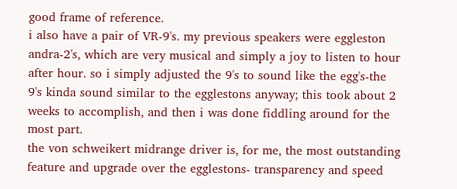good frame of reference.
i also have a pair of VR-9's. my previous speakers were eggleston andra-2's, which are very musical and simply a joy to listen to hour after hour. so i simply adjusted the 9's to sound like the egg's-the 9's kinda sound similar to the egglestons anyway; this took about 2 weeks to accomplish, and then i was done fiddling around for the most part.
the von schweikert midrange driver is, for me, the most outstanding feature and upgrade over the egglestons- transparency and speed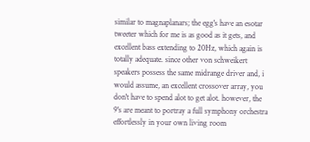similar to magnaplanars; the egg's have an esotar tweeter which for me is as good as it gets, and excellent bass extending to 20Hz, which again is totally adequate. since other von schweikert speakers possess the same midrange driver and, i would assume, an excellent crossover array, you don't have to spend alot to get alot. however, the 9's are meant to portray a full symphony orchestra effortlessly in your own living room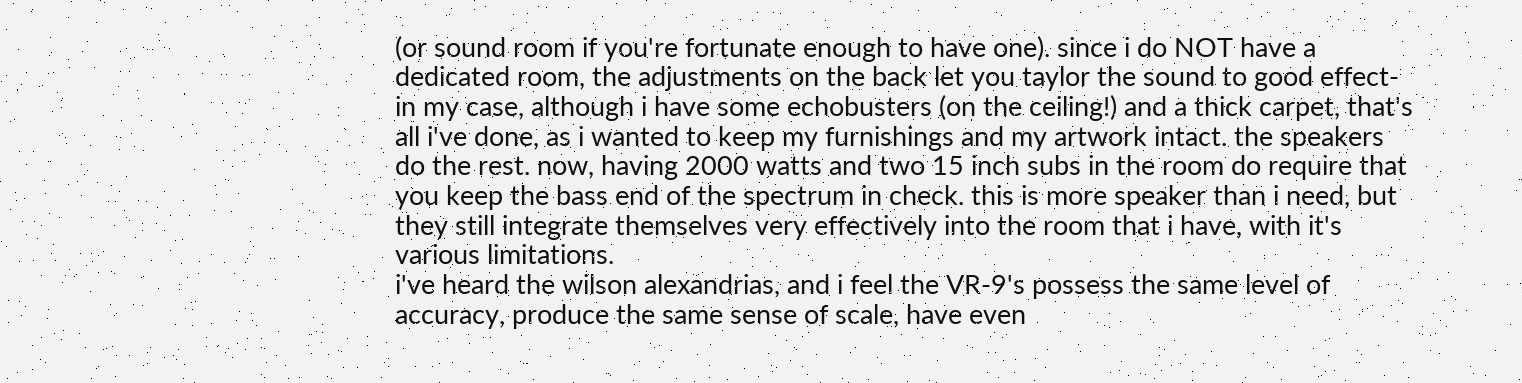(or sound room if you're fortunate enough to have one). since i do NOT have a dedicated room, the adjustments on the back let you taylor the sound to good effect- in my case, although i have some echobusters (on the ceiling!) and a thick carpet, that's all i've done, as i wanted to keep my furnishings and my artwork intact. the speakers do the rest. now, having 2000 watts and two 15 inch subs in the room do require that you keep the bass end of the spectrum in check. this is more speaker than i need, but they still integrate themselves very effectively into the room that i have, with it's various limitations.
i've heard the wilson alexandrias, and i feel the VR-9's possess the same level of accuracy, produce the same sense of scale, have even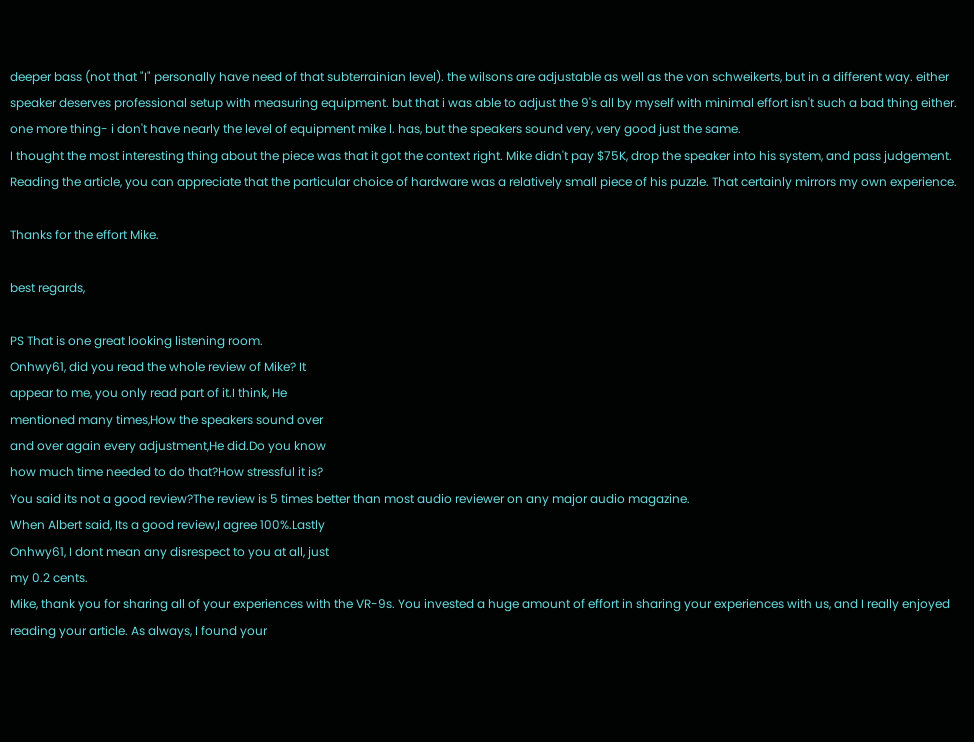deeper bass (not that "I" personally have need of that subterrainian level). the wilsons are adjustable as well as the von schweikerts, but in a different way. either speaker deserves professional setup with measuring equipment. but that i was able to adjust the 9's all by myself with minimal effort isn't such a bad thing either. one more thing- i don't have nearly the level of equipment mike l. has, but the speakers sound very, very good just the same.
I thought the most interesting thing about the piece was that it got the context right. Mike didn't pay $75K, drop the speaker into his system, and pass judgement. Reading the article, you can appreciate that the particular choice of hardware was a relatively small piece of his puzzle. That certainly mirrors my own experience.

Thanks for the effort Mike.

best regards,

PS That is one great looking listening room.
Onhwy61, did you read the whole review of Mike? It
appear to me, you only read part of it.I think, He
mentioned many times,How the speakers sound over
and over again every adjustment,He did.Do you know
how much time needed to do that?How stressful it is?
You said its not a good review?The review is 5 times better than most audio reviewer on any major audio magazine.
When Albert said, Its a good review,I agree 100%.Lastly
Onhwy61, I dont mean any disrespect to you at all, just
my 0.2 cents.
Mike, thank you for sharing all of your experiences with the VR-9s. You invested a huge amount of effort in sharing your experiences with us, and I really enjoyed reading your article. As always, I found your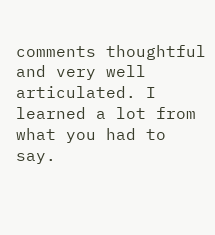comments thoughtful and very well articulated. I learned a lot from what you had to say.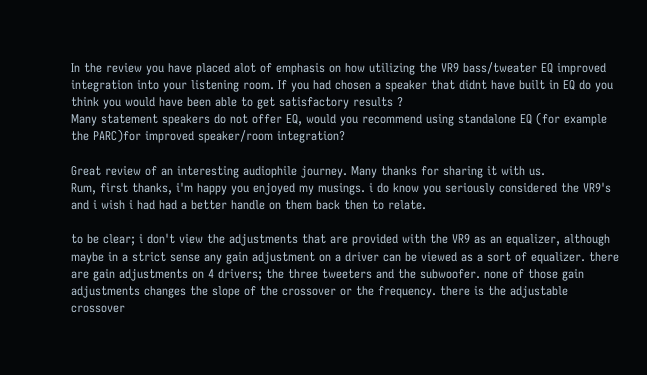In the review you have placed alot of emphasis on how utilizing the VR9 bass/tweater EQ improved integration into your listening room. If you had chosen a speaker that didnt have built in EQ do you think you would have been able to get satisfactory results ?
Many statement speakers do not offer EQ, would you recommend using standalone EQ (for example the PARC)for improved speaker/room integration?

Great review of an interesting audiophile journey. Many thanks for sharing it with us.
Rum, first thanks, i'm happy you enjoyed my musings. i do know you seriously considered the VR9's and i wish i had had a better handle on them back then to relate.

to be clear; i don't view the adjustments that are provided with the VR9 as an equalizer, although maybe in a strict sense any gain adjustment on a driver can be viewed as a sort of equalizer. there are gain adjustments on 4 drivers; the three tweeters and the subwoofer. none of those gain adjustments changes the slope of the crossover or the frequency. there is the adjustable crossover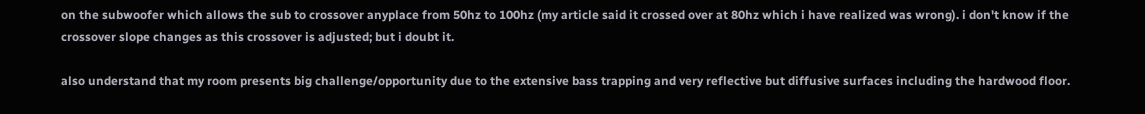on the subwoofer which allows the sub to crossover anyplace from 50hz to 100hz (my article said it crossed over at 80hz which i have realized was wrong). i don't know if the crossover slope changes as this crossover is adjusted; but i doubt it.

also understand that my room presents big challenge/opportunity due to the extensive bass trapping and very reflective but diffusive surfaces including the hardwood floor.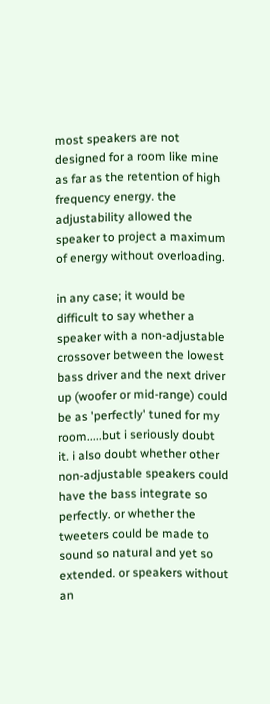most speakers are not designed for a room like mine as far as the retention of high frequency energy. the adjustability allowed the speaker to project a maximum of energy without overloading.

in any case; it would be difficult to say whether a speaker with a non-adjustable crossover between the lowest bass driver and the next driver up (woofer or mid-range) could be as 'perfectly' tuned for my room.....but i seriously doubt it. i also doubt whether other non-adjustable speakers could have the bass integrate so perfectly. or whether the tweeters could be made to sound so natural and yet so extended. or speakers without an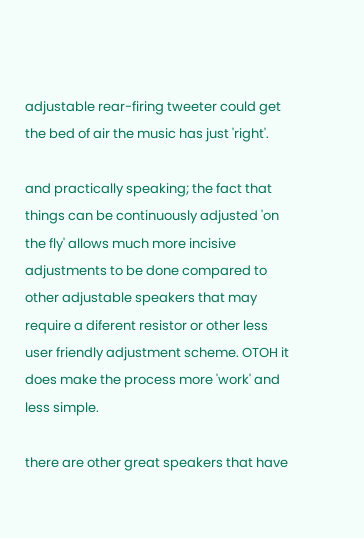adjustable rear-firing tweeter could get the bed of air the music has just 'right'.

and practically speaking; the fact that things can be continuously adjusted 'on the fly' allows much more incisive adjustments to be done compared to other adjustable speakers that may require a diferent resistor or other less user friendly adjustment scheme. OTOH it does make the process more 'work' and less simple.

there are other great speakers that have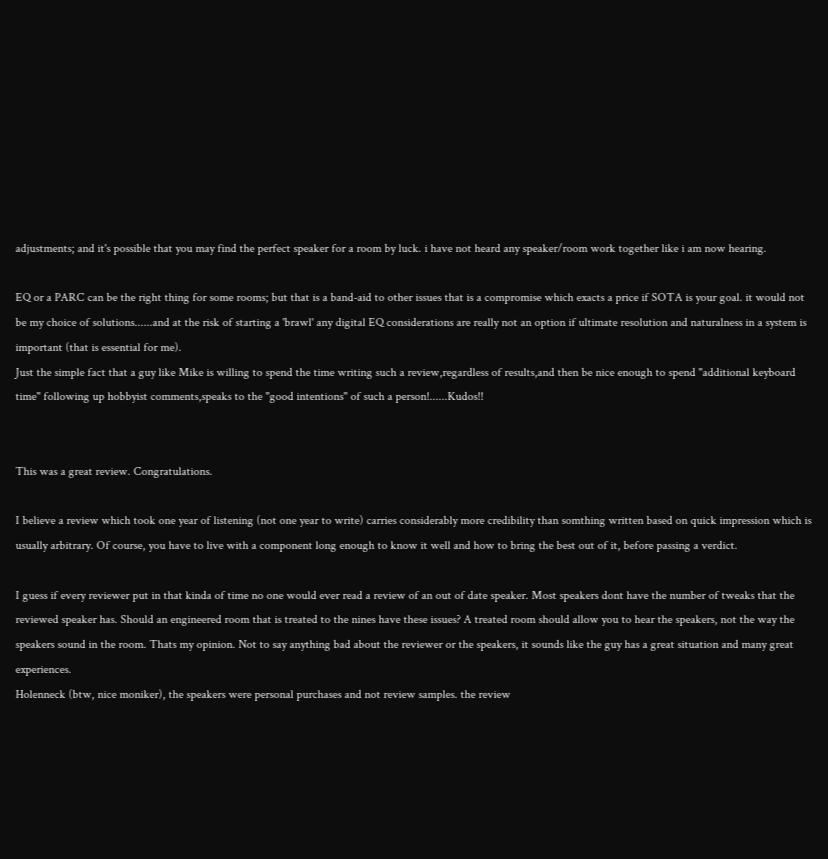adjustments; and it's possible that you may find the perfect speaker for a room by luck. i have not heard any speaker/room work together like i am now hearing.

EQ or a PARC can be the right thing for some rooms; but that is a band-aid to other issues that is a compromise which exacts a price if SOTA is your goal. it would not be my choice of solutions......and at the risk of starting a 'brawl' any digital EQ considerations are really not an option if ultimate resolution and naturalness in a system is important (that is essential for me).
Just the simple fact that a guy like Mike is willing to spend the time writing such a review,regardless of results,and then be nice enough to spend "additional keyboard time" following up hobbyist comments,speaks to the "good intentions" of such a person!......Kudos!!


This was a great review. Congratulations.

I believe a review which took one year of listening (not one year to write) carries considerably more credibility than somthing written based on quick impression which is usually arbitrary. Of course, you have to live with a component long enough to know it well and how to bring the best out of it, before passing a verdict.

I guess if every reviewer put in that kinda of time no one would ever read a review of an out of date speaker. Most speakers dont have the number of tweaks that the reviewed speaker has. Should an engineered room that is treated to the nines have these issues? A treated room should allow you to hear the speakers, not the way the speakers sound in the room. Thats my opinion. Not to say anything bad about the reviewer or the speakers, it sounds like the guy has a great situation and many great experiences.
Holenneck (btw, nice moniker), the speakers were personal purchases and not review samples. the review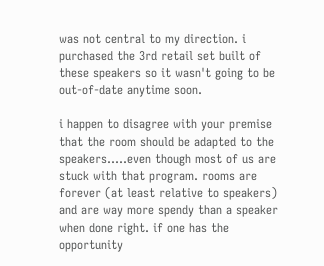was not central to my direction. i purchased the 3rd retail set built of these speakers so it wasn't going to be out-of-date anytime soon.

i happen to disagree with your premise that the room should be adapted to the speakers.....even though most of us are stuck with that program. rooms are forever (at least relative to speakers) and are way more spendy than a speaker when done right. if one has the opportunity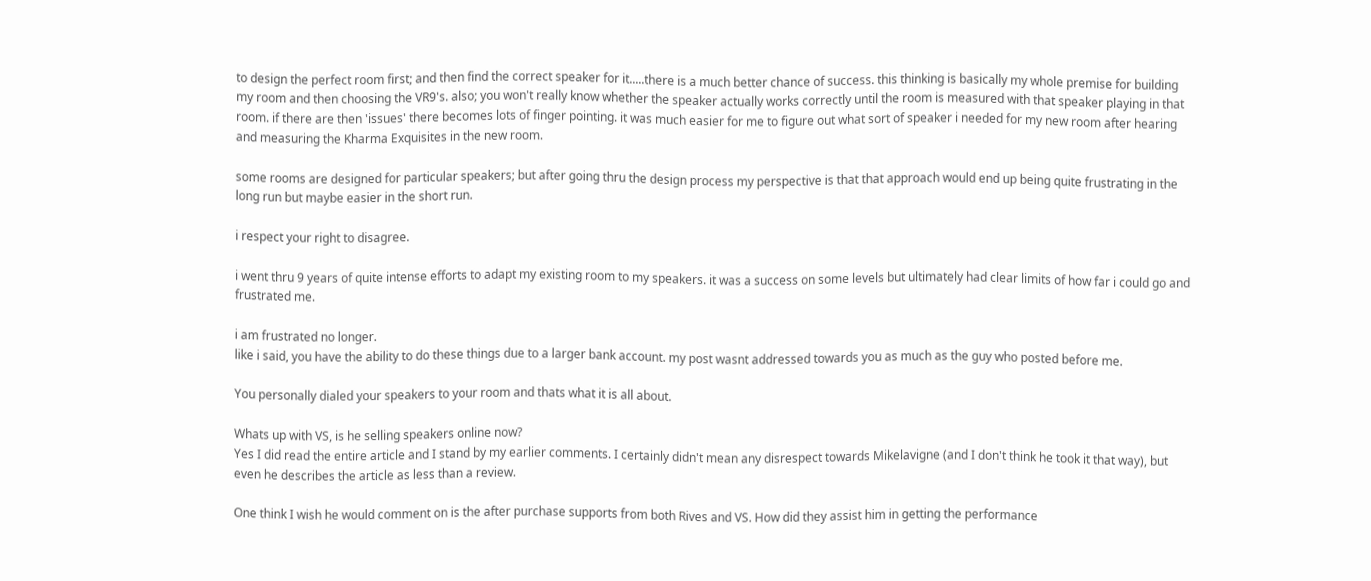to design the perfect room first; and then find the correct speaker for it.....there is a much better chance of success. this thinking is basically my whole premise for building my room and then choosing the VR9's. also; you won't really know whether the speaker actually works correctly until the room is measured with that speaker playing in that room. if there are then 'issues' there becomes lots of finger pointing. it was much easier for me to figure out what sort of speaker i needed for my new room after hearing and measuring the Kharma Exquisites in the new room.

some rooms are designed for particular speakers; but after going thru the design process my perspective is that that approach would end up being quite frustrating in the long run but maybe easier in the short run.

i respect your right to disagree.

i went thru 9 years of quite intense efforts to adapt my existing room to my speakers. it was a success on some levels but ultimately had clear limits of how far i could go and frustrated me.

i am frustrated no longer.
like i said, you have the ability to do these things due to a larger bank account. my post wasnt addressed towards you as much as the guy who posted before me.

You personally dialed your speakers to your room and thats what it is all about.

Whats up with VS, is he selling speakers online now?
Yes I did read the entire article and I stand by my earlier comments. I certainly didn't mean any disrespect towards Mikelavigne (and I don't think he took it that way), but even he describes the article as less than a review.

One think I wish he would comment on is the after purchase supports from both Rives and VS. How did they assist him in getting the performance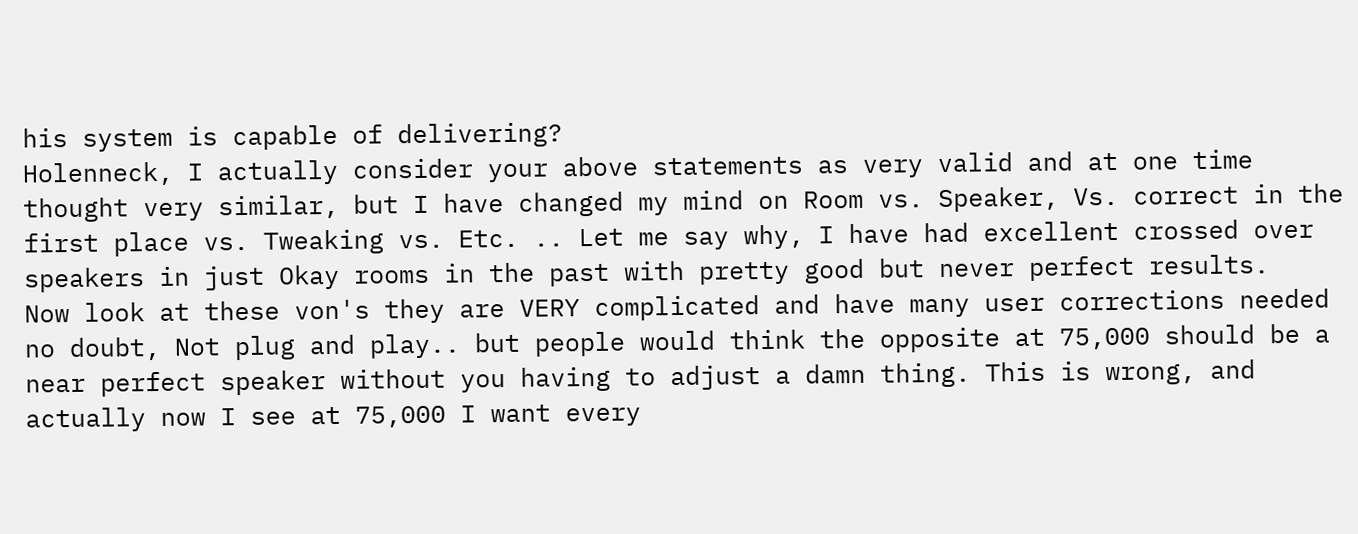his system is capable of delivering?
Holenneck, I actually consider your above statements as very valid and at one time thought very similar, but I have changed my mind on Room vs. Speaker, Vs. correct in the first place vs. Tweaking vs. Etc. .. Let me say why, I have had excellent crossed over speakers in just Okay rooms in the past with pretty good but never perfect results.
Now look at these von's they are VERY complicated and have many user corrections needed no doubt, Not plug and play.. but people would think the opposite at 75,000 should be a near perfect speaker without you having to adjust a damn thing. This is wrong, and actually now I see at 75,000 I want every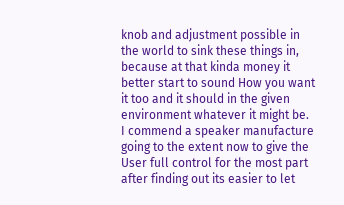knob and adjustment possible in the world to sink these things in, because at that kinda money it better start to sound How you want it too and it should in the given environment whatever it might be. I commend a speaker manufacture going to the extent now to give the User full control for the most part after finding out its easier to let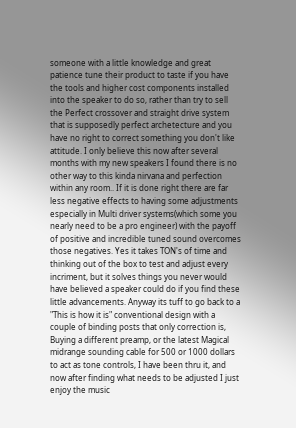someone with a little knowledge and great patience tune their product to taste if you have the tools and higher cost components installed into the speaker to do so, rather than try to sell the Perfect crossover and straight drive system that is supposedly perfect archetecture and you have no right to correct something you don't like attitude. I only believe this now after several months with my new speakers I found there is no other way to this kinda nirvana and perfection within any room.. If it is done right there are far less negative effects to having some adjustments especially in Multi driver systems(which some you nearly need to be a pro engineer) with the payoff of positive and incredible tuned sound overcomes those negatives. Yes it takes TON's of time and thinking out of the box to test and adjust every incriment, but it solves things you never would have believed a speaker could do if you find these little advancements. Anyway its tuff to go back to a "This is how it is" conventional design with a couple of binding posts that only correction is, Buying a different preamp, or the latest Magical midrange sounding cable for 500 or 1000 dollars to act as tone controls, I have been thru it, and now after finding what needs to be adjusted I just enjoy the music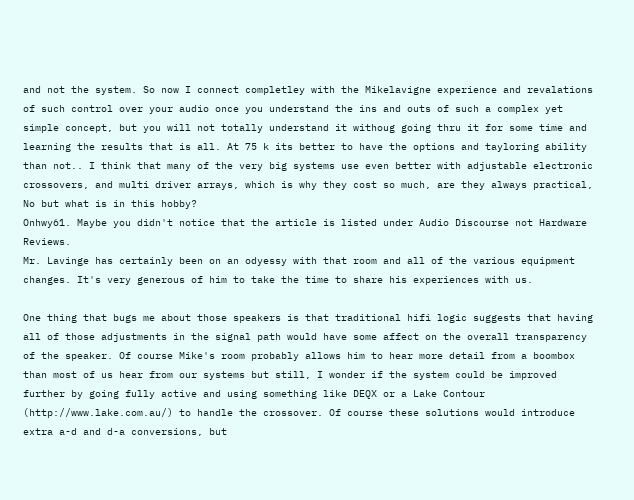and not the system. So now I connect completley with the Mikelavigne experience and revalations of such control over your audio once you understand the ins and outs of such a complex yet simple concept, but you will not totally understand it withoug going thru it for some time and learning the results that is all. At 75 k its better to have the options and tayloring ability than not.. I think that many of the very big systems use even better with adjustable electronic crossovers, and multi driver arrays, which is why they cost so much, are they always practical, No but what is in this hobby?
Onhwy61. Maybe you didn't notice that the article is listed under Audio Discourse not Hardware Reviews.
Mr. Lavinge has certainly been on an odyessy with that room and all of the various equipment changes. It's very generous of him to take the time to share his experiences with us.

One thing that bugs me about those speakers is that traditional hifi logic suggests that having all of those adjustments in the signal path would have some affect on the overall transparency of the speaker. Of course Mike's room probably allows him to hear more detail from a boombox than most of us hear from our systems but still, I wonder if the system could be improved further by going fully active and using something like DEQX or a Lake Contour (http://www.lake.com.au/) to handle the crossover. Of course these solutions would introduce extra a-d and d-a conversions, but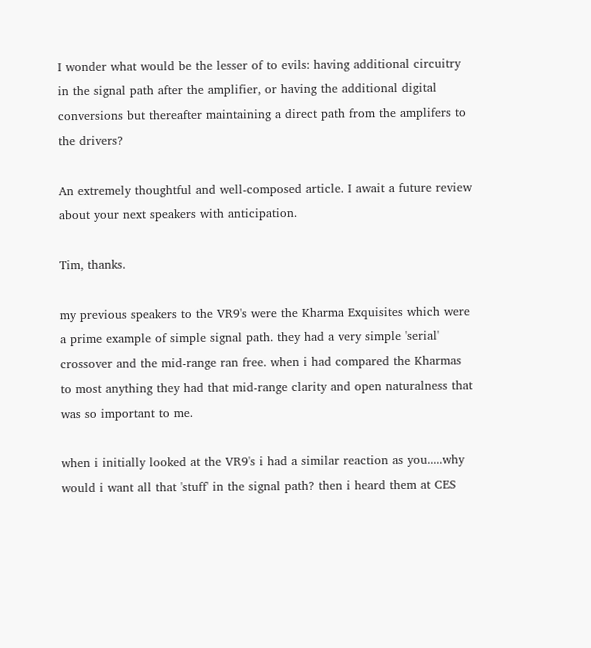I wonder what would be the lesser of to evils: having additional circuitry in the signal path after the amplifier, or having the additional digital conversions but thereafter maintaining a direct path from the amplifers to the drivers?

An extremely thoughtful and well-composed article. I await a future review about your next speakers with anticipation.

Tim, thanks.

my previous speakers to the VR9's were the Kharma Exquisites which were a prime example of simple signal path. they had a very simple 'serial' crossover and the mid-range ran free. when i had compared the Kharmas to most anything they had that mid-range clarity and open naturalness that was so important to me.

when i initially looked at the VR9's i had a similar reaction as you.....why would i want all that 'stuff' in the signal path? then i heard them at CES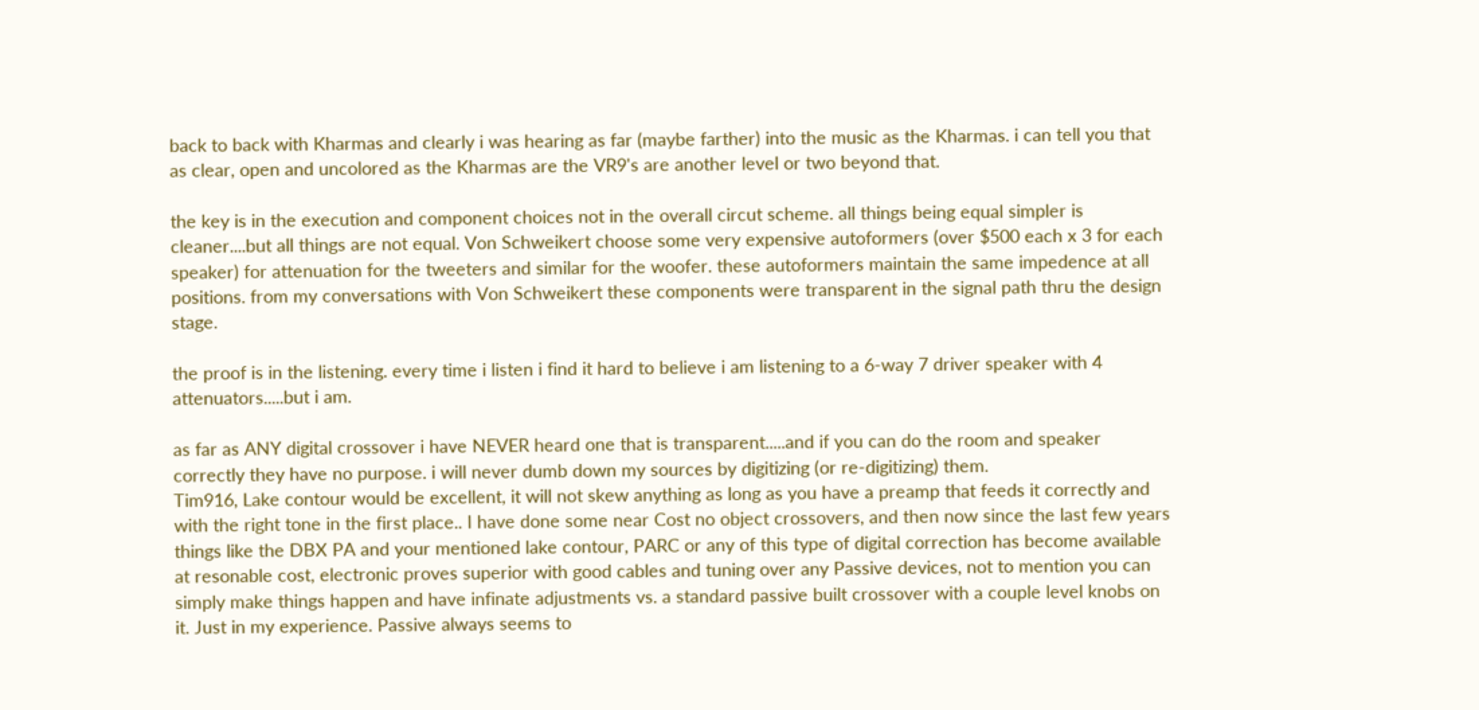back to back with Kharmas and clearly i was hearing as far (maybe farther) into the music as the Kharmas. i can tell you that as clear, open and uncolored as the Kharmas are the VR9's are another level or two beyond that.

the key is in the execution and component choices not in the overall circut scheme. all things being equal simpler is cleaner....but all things are not equal. Von Schweikert choose some very expensive autoformers (over $500 each x 3 for each speaker) for attenuation for the tweeters and similar for the woofer. these autoformers maintain the same impedence at all positions. from my conversations with Von Schweikert these components were transparent in the signal path thru the design stage.

the proof is in the listening. every time i listen i find it hard to believe i am listening to a 6-way 7 driver speaker with 4 attenuators.....but i am.

as far as ANY digital crossover i have NEVER heard one that is transparent.....and if you can do the room and speaker correctly they have no purpose. i will never dumb down my sources by digitizing (or re-digitizing) them.
Tim916, Lake contour would be excellent, it will not skew anything as long as you have a preamp that feeds it correctly and with the right tone in the first place.. I have done some near Cost no object crossovers, and then now since the last few years things like the DBX PA and your mentioned lake contour, PARC or any of this type of digital correction has become available at resonable cost, electronic proves superior with good cables and tuning over any Passive devices, not to mention you can simply make things happen and have infinate adjustments vs. a standard passive built crossover with a couple level knobs on it. Just in my experience. Passive always seems to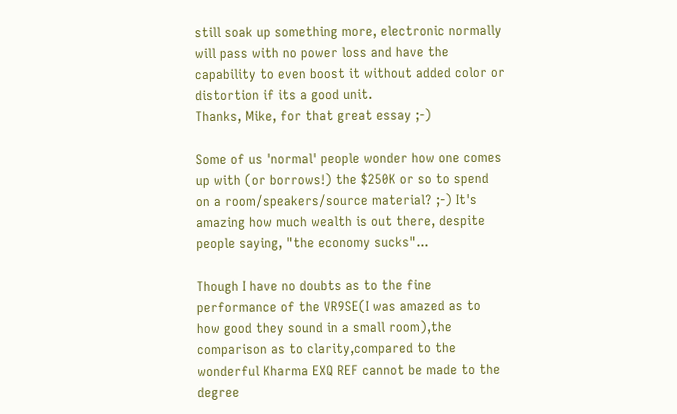still soak up something more, electronic normally will pass with no power loss and have the capability to even boost it without added color or distortion if its a good unit.
Thanks, Mike, for that great essay ;-)

Some of us 'normal' people wonder how one comes up with (or borrows!) the $250K or so to spend on a room/speakers/source material? ;-) It's amazing how much wealth is out there, despite people saying, "the economy sucks"...

Though I have no doubts as to the fine performance of the VR9SE(I was amazed as to how good they sound in a small room),the comparison as to clarity,compared to the wonderful Kharma EXQ REF cannot be made to the degree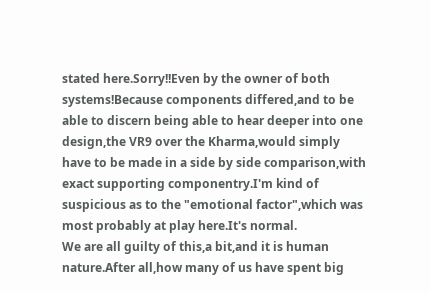stated here.Sorry!!Even by the owner of both systems!Because components differed,and to be able to discern being able to hear deeper into one design,the VR9 over the Kharma,would simply have to be made in a side by side comparison,with exact supporting componentry.I'm kind of suspicious as to the "emotional factor",which was most probably at play here.It's normal.
We are all guilty of this,a bit,and it is human nature.After all,how many of us have spent big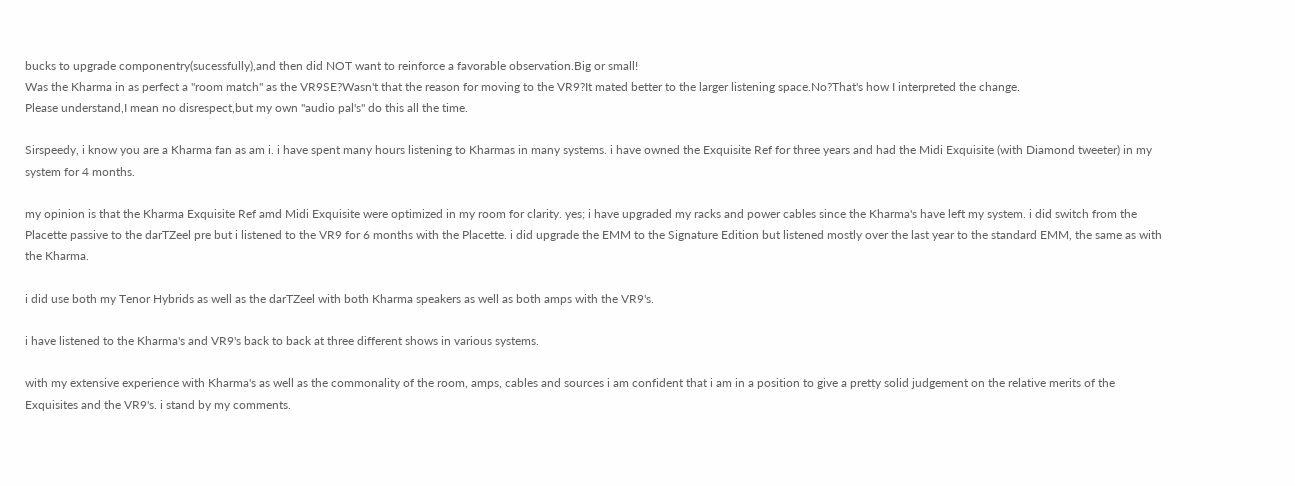bucks to upgrade componentry(sucessfully),and then did NOT want to reinforce a favorable observation.Big or small!
Was the Kharma in as perfect a "room match" as the VR9SE?Wasn't that the reason for moving to the VR9?It mated better to the larger listening space.No?That's how I interpreted the change.
Please understand,I mean no disrespect,but my own "audio pal's" do this all the time.

Sirspeedy, i know you are a Kharma fan as am i. i have spent many hours listening to Kharmas in many systems. i have owned the Exquisite Ref for three years and had the Midi Exquisite (with Diamond tweeter) in my system for 4 months.

my opinion is that the Kharma Exquisite Ref amd Midi Exquisite were optimized in my room for clarity. yes; i have upgraded my racks and power cables since the Kharma's have left my system. i did switch from the Placette passive to the darTZeel pre but i listened to the VR9 for 6 months with the Placette. i did upgrade the EMM to the Signature Edition but listened mostly over the last year to the standard EMM, the same as with the Kharma.

i did use both my Tenor Hybrids as well as the darTZeel with both Kharma speakers as well as both amps with the VR9's.

i have listened to the Kharma's and VR9's back to back at three different shows in various systems.

with my extensive experience with Kharma's as well as the commonality of the room, amps, cables and sources i am confident that i am in a position to give a pretty solid judgement on the relative merits of the Exquisites and the VR9's. i stand by my comments.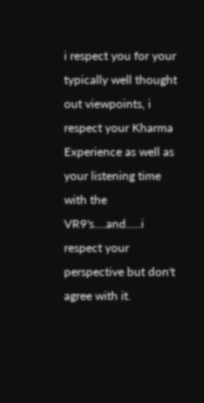i respect you for your typically well thought out viewpoints, i respect your Kharma Experience as well as your listening time with the VR9's....and.....i respect your perspective but don't agree with it.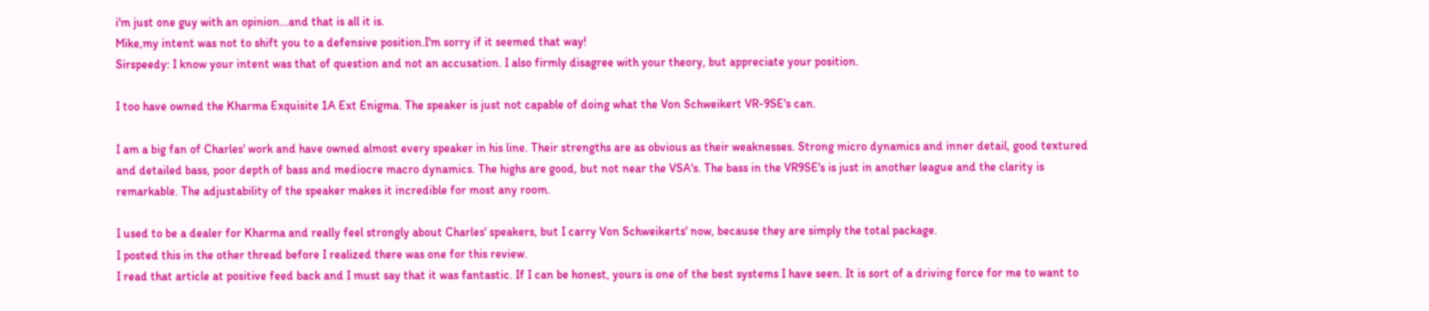i'm just one guy with an opinion...and that is all it is.
Mike,my intent was not to shift you to a defensive position.I'm sorry if it seemed that way!
Sirspeedy: I know your intent was that of question and not an accusation. I also firmly disagree with your theory, but appreciate your position.

I too have owned the Kharma Exquisite 1A Ext Enigma. The speaker is just not capable of doing what the Von Schweikert VR-9SE's can.

I am a big fan of Charles' work and have owned almost every speaker in his line. Their strengths are as obvious as their weaknesses. Strong micro dynamics and inner detail, good textured and detailed bass, poor depth of bass and mediocre macro dynamics. The highs are good, but not near the VSA's. The bass in the VR9SE's is just in another league and the clarity is remarkable. The adjustability of the speaker makes it incredible for most any room.

I used to be a dealer for Kharma and really feel strongly about Charles' speakers, but I carry Von Schweikerts' now, because they are simply the total package.
I posted this in the other thread before I realized there was one for this review.
I read that article at positive feed back and I must say that it was fantastic. If I can be honest, yours is one of the best systems I have seen. It is sort of a driving force for me to want to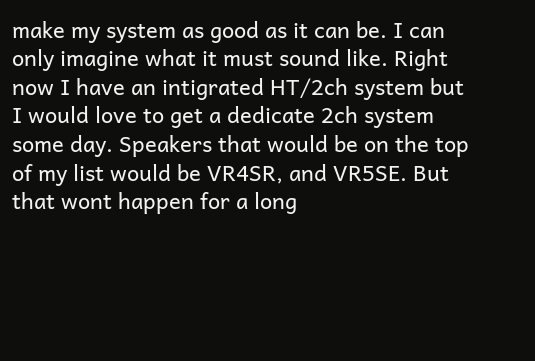make my system as good as it can be. I can only imagine what it must sound like. Right now I have an intigrated HT/2ch system but I would love to get a dedicate 2ch system some day. Speakers that would be on the top of my list would be VR4SR, and VR5SE. But that wont happen for a long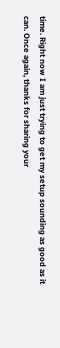time. Right now I am just trying to get my setup sounding as good as it can. Once again, thanks for sharing your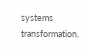systems transformation.